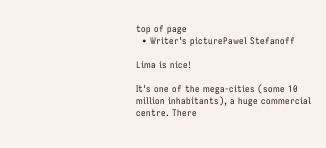top of page
  • Writer's picturePawel Stefanoff

Lima is nice!

It's one of the mega-cities (some 10 million inhabitants), a huge commercial centre. There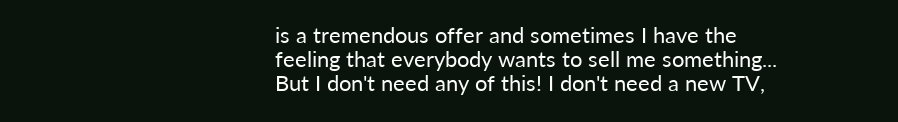is a tremendous offer and sometimes I have the feeling that everybody wants to sell me something... But I don't need any of this! I don't need a new TV,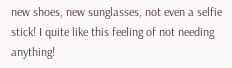new shoes, new sunglasses, not even a selfie stick! I quite like this feeling of not needing anything!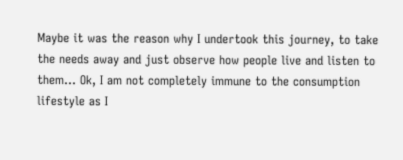Maybe it was the reason why I undertook this journey, to take the needs away and just observe how people live and listen to them... Ok, I am not completely immune to the consumption lifestyle as I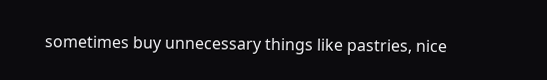sometimes buy unnecessary things like pastries, nice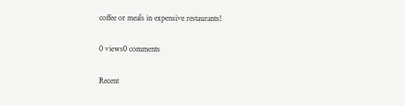coffee or meals in expensive restaurants!

0 views0 comments

Recent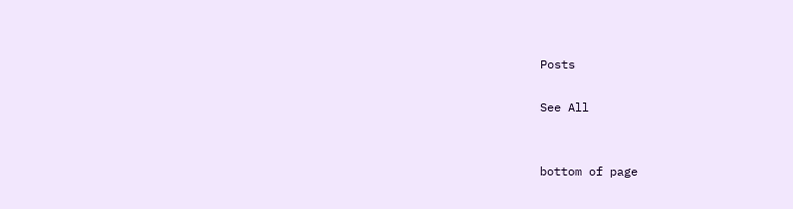Posts

See All


bottom of page